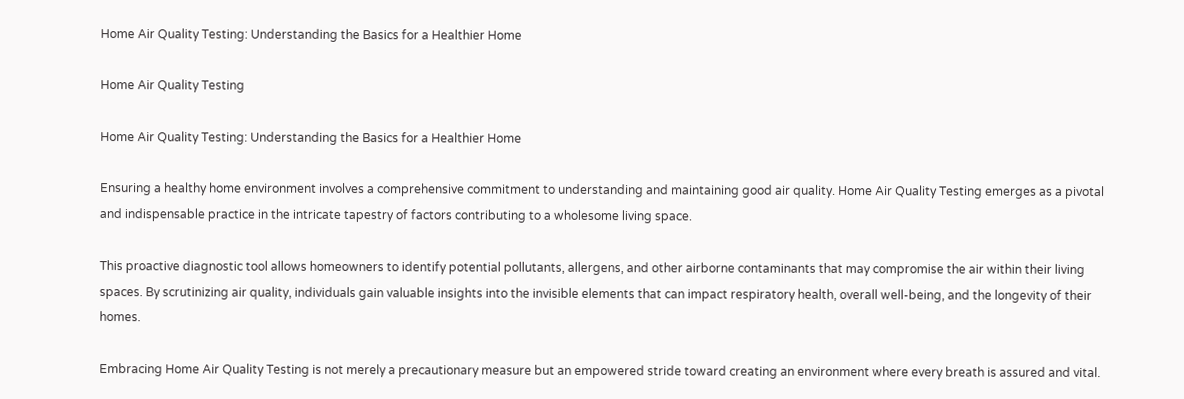Home Air Quality Testing: Understanding the Basics for a Healthier Home

Home Air Quality Testing

Home Air Quality Testing: Understanding the Basics for a Healthier Home

Ensuring a healthy home environment involves a comprehensive commitment to understanding and maintaining good air quality. Home Air Quality Testing emerges as a pivotal and indispensable practice in the intricate tapestry of factors contributing to a wholesome living space.

This proactive diagnostic tool allows homeowners to identify potential pollutants, allergens, and other airborne contaminants that may compromise the air within their living spaces. By scrutinizing air quality, individuals gain valuable insights into the invisible elements that can impact respiratory health, overall well-being, and the longevity of their homes.

Embracing Home Air Quality Testing is not merely a precautionary measure but an empowered stride toward creating an environment where every breath is assured and vital.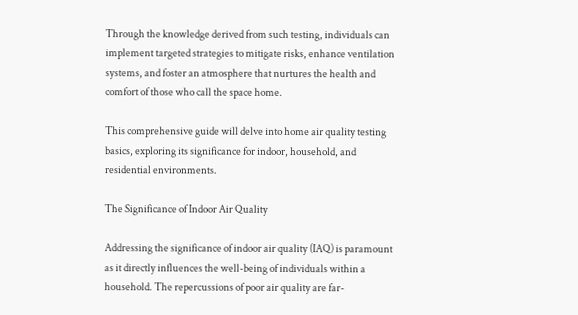Through the knowledge derived from such testing, individuals can implement targeted strategies to mitigate risks, enhance ventilation systems, and foster an atmosphere that nurtures the health and comfort of those who call the space home.

This comprehensive guide will delve into home air quality testing basics, exploring its significance for indoor, household, and residential environments.

The Significance of Indoor Air Quality

Addressing the significance of indoor air quality (IAQ) is paramount as it directly influences the well-being of individuals within a household. The repercussions of poor air quality are far-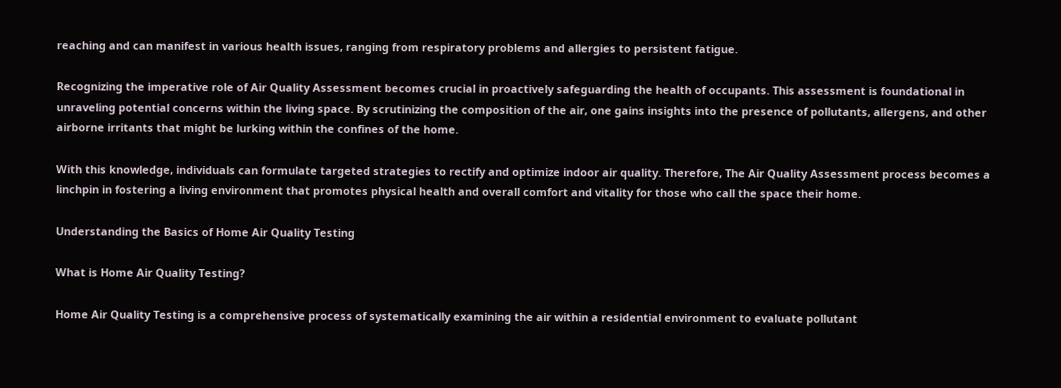reaching and can manifest in various health issues, ranging from respiratory problems and allergies to persistent fatigue.

Recognizing the imperative role of Air Quality Assessment becomes crucial in proactively safeguarding the health of occupants. This assessment is foundational in unraveling potential concerns within the living space. By scrutinizing the composition of the air, one gains insights into the presence of pollutants, allergens, and other airborne irritants that might be lurking within the confines of the home.

With this knowledge, individuals can formulate targeted strategies to rectify and optimize indoor air quality. Therefore, The Air Quality Assessment process becomes a linchpin in fostering a living environment that promotes physical health and overall comfort and vitality for those who call the space their home.

Understanding the Basics of Home Air Quality Testing

What is Home Air Quality Testing?

Home Air Quality Testing is a comprehensive process of systematically examining the air within a residential environment to evaluate pollutant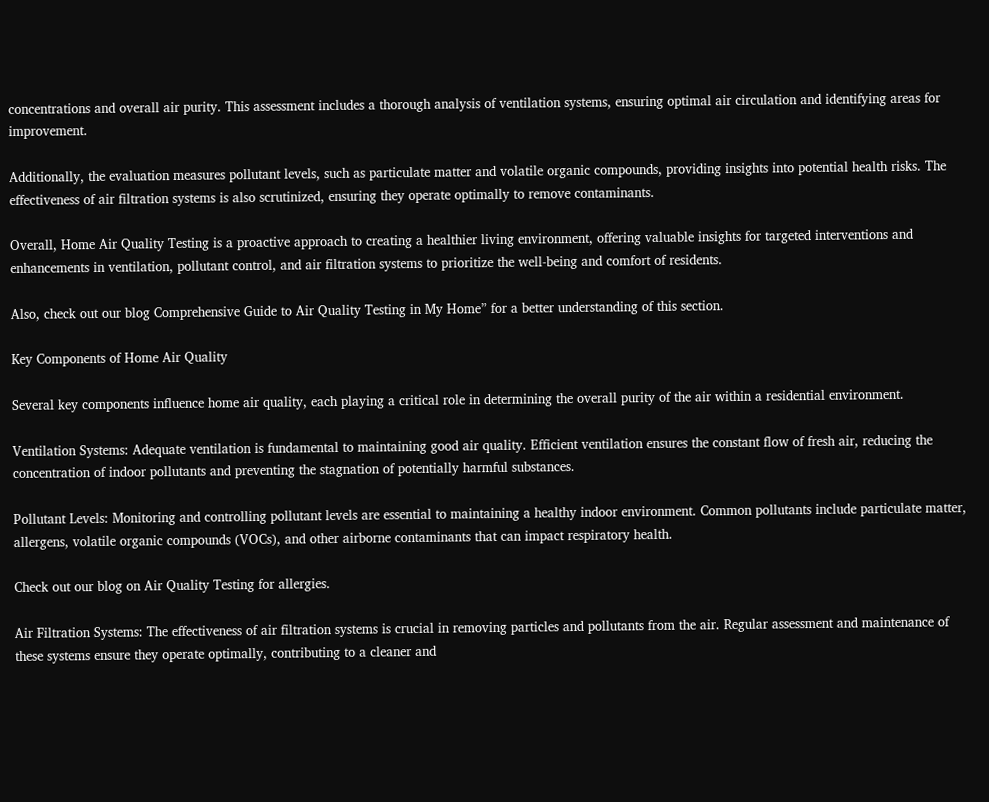concentrations and overall air purity. This assessment includes a thorough analysis of ventilation systems, ensuring optimal air circulation and identifying areas for improvement.

Additionally, the evaluation measures pollutant levels, such as particulate matter and volatile organic compounds, providing insights into potential health risks. The effectiveness of air filtration systems is also scrutinized, ensuring they operate optimally to remove contaminants.

Overall, Home Air Quality Testing is a proactive approach to creating a healthier living environment, offering valuable insights for targeted interventions and enhancements in ventilation, pollutant control, and air filtration systems to prioritize the well-being and comfort of residents.

Also, check out our blog Comprehensive Guide to Air Quality Testing in My Home” for a better understanding of this section.

Key Components of Home Air Quality

Several key components influence home air quality, each playing a critical role in determining the overall purity of the air within a residential environment.

Ventilation Systems: Adequate ventilation is fundamental to maintaining good air quality. Efficient ventilation ensures the constant flow of fresh air, reducing the concentration of indoor pollutants and preventing the stagnation of potentially harmful substances.

Pollutant Levels: Monitoring and controlling pollutant levels are essential to maintaining a healthy indoor environment. Common pollutants include particulate matter, allergens, volatile organic compounds (VOCs), and other airborne contaminants that can impact respiratory health.

Check out our blog on Air Quality Testing for allergies.

Air Filtration Systems: The effectiveness of air filtration systems is crucial in removing particles and pollutants from the air. Regular assessment and maintenance of these systems ensure they operate optimally, contributing to a cleaner and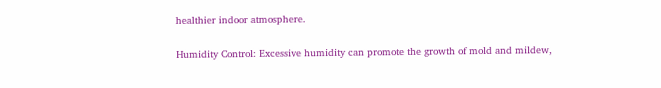healthier indoor atmosphere.

Humidity Control: Excessive humidity can promote the growth of mold and mildew,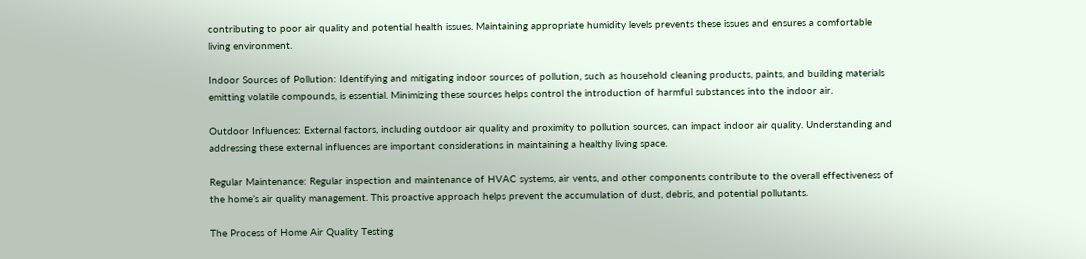contributing to poor air quality and potential health issues. Maintaining appropriate humidity levels prevents these issues and ensures a comfortable living environment.

Indoor Sources of Pollution: Identifying and mitigating indoor sources of pollution, such as household cleaning products, paints, and building materials emitting volatile compounds, is essential. Minimizing these sources helps control the introduction of harmful substances into the indoor air.

Outdoor Influences: External factors, including outdoor air quality and proximity to pollution sources, can impact indoor air quality. Understanding and addressing these external influences are important considerations in maintaining a healthy living space.

Regular Maintenance: Regular inspection and maintenance of HVAC systems, air vents, and other components contribute to the overall effectiveness of the home’s air quality management. This proactive approach helps prevent the accumulation of dust, debris, and potential pollutants.

The Process of Home Air Quality Testing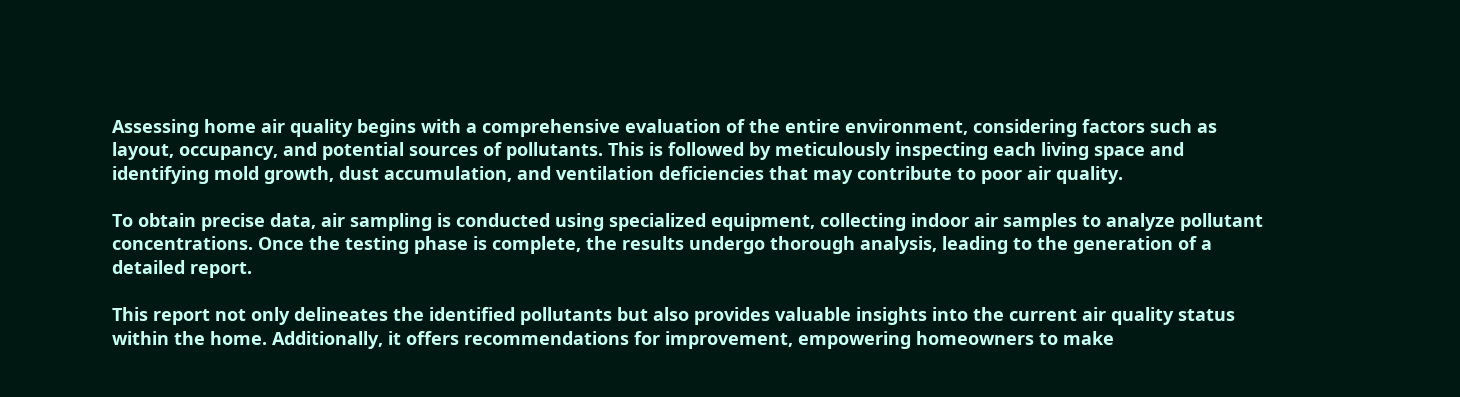Assessing home air quality begins with a comprehensive evaluation of the entire environment, considering factors such as layout, occupancy, and potential sources of pollutants. This is followed by meticulously inspecting each living space and identifying mold growth, dust accumulation, and ventilation deficiencies that may contribute to poor air quality.

To obtain precise data, air sampling is conducted using specialized equipment, collecting indoor air samples to analyze pollutant concentrations. Once the testing phase is complete, the results undergo thorough analysis, leading to the generation of a detailed report.

This report not only delineates the identified pollutants but also provides valuable insights into the current air quality status within the home. Additionally, it offers recommendations for improvement, empowering homeowners to make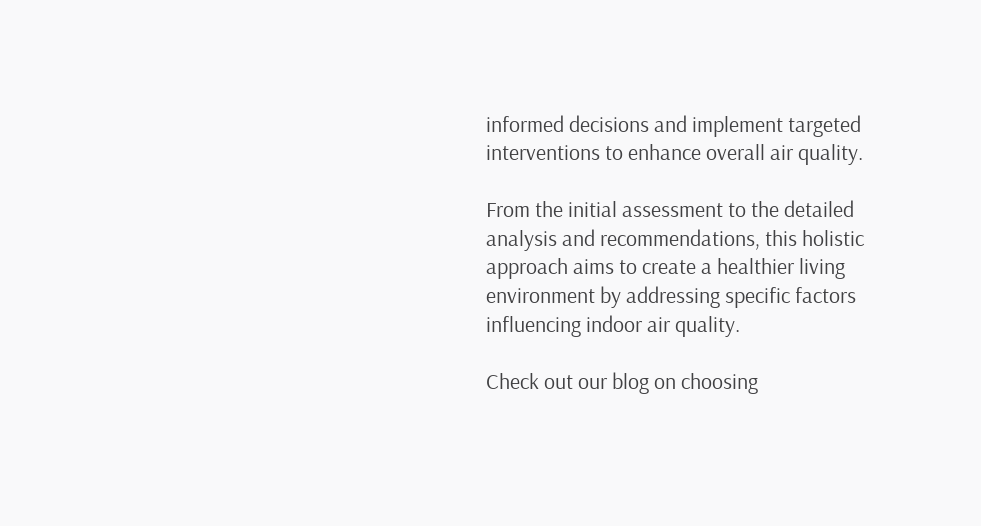informed decisions and implement targeted interventions to enhance overall air quality.

From the initial assessment to the detailed analysis and recommendations, this holistic approach aims to create a healthier living environment by addressing specific factors influencing indoor air quality.

Check out our blog on choosing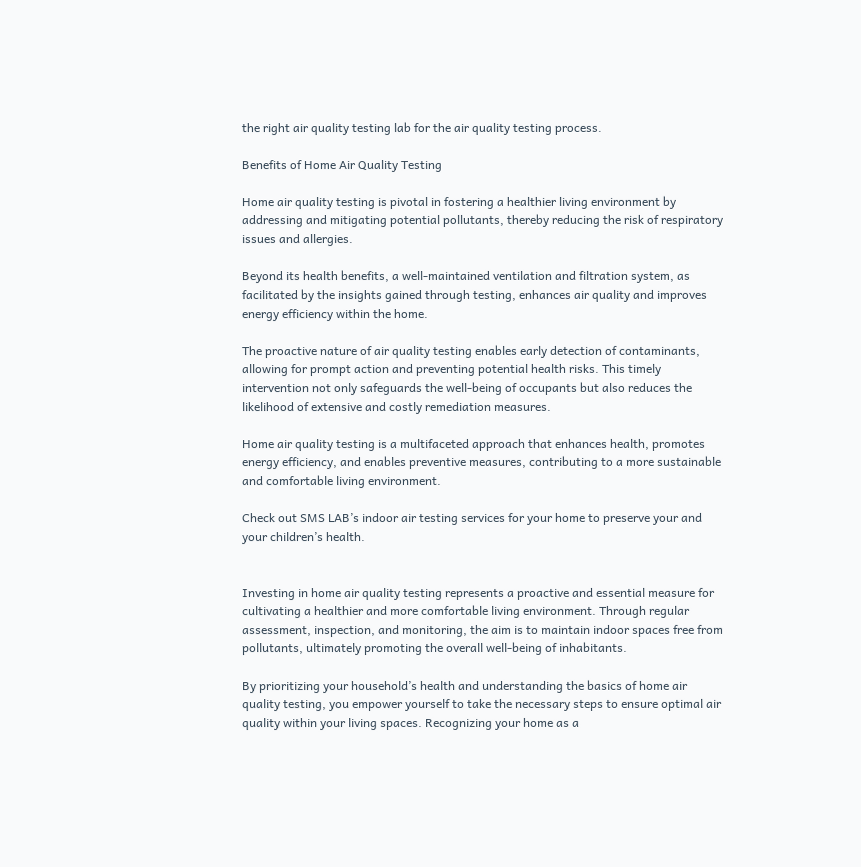the right air quality testing lab for the air quality testing process.

Benefits of Home Air Quality Testing

Home air quality testing is pivotal in fostering a healthier living environment by addressing and mitigating potential pollutants, thereby reducing the risk of respiratory issues and allergies.

Beyond its health benefits, a well-maintained ventilation and filtration system, as facilitated by the insights gained through testing, enhances air quality and improves energy efficiency within the home.

The proactive nature of air quality testing enables early detection of contaminants, allowing for prompt action and preventing potential health risks. This timely intervention not only safeguards the well-being of occupants but also reduces the likelihood of extensive and costly remediation measures.

Home air quality testing is a multifaceted approach that enhances health, promotes energy efficiency, and enables preventive measures, contributing to a more sustainable and comfortable living environment.

Check out SMS LAB’s indoor air testing services for your home to preserve your and your children’s health.


Investing in home air quality testing represents a proactive and essential measure for cultivating a healthier and more comfortable living environment. Through regular assessment, inspection, and monitoring, the aim is to maintain indoor spaces free from pollutants, ultimately promoting the overall well-being of inhabitants.

By prioritizing your household’s health and understanding the basics of home air quality testing, you empower yourself to take the necessary steps to ensure optimal air quality within your living spaces. Recognizing your home as a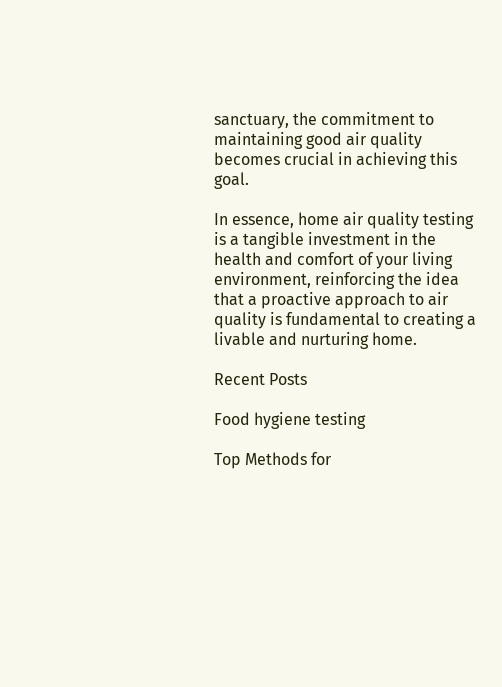sanctuary, the commitment to maintaining good air quality becomes crucial in achieving this goal.

In essence, home air quality testing is a tangible investment in the health and comfort of your living environment, reinforcing the idea that a proactive approach to air quality is fundamental to creating a livable and nurturing home.

Recent Posts

Food hygiene testing

Top Methods for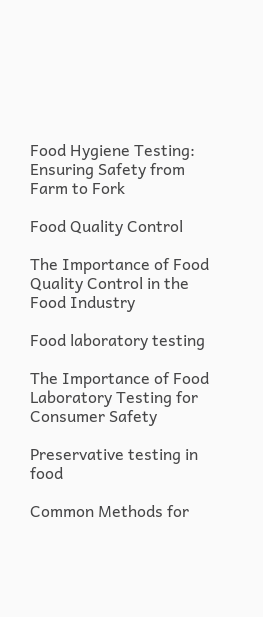Food Hygiene Testing: Ensuring Safety from Farm to Fork

Food Quality Control

The Importance of Food Quality Control in the Food Industry

Food laboratory testing

The Importance of Food Laboratory Testing for Consumer Safety

Preservative testing in food

Common Methods for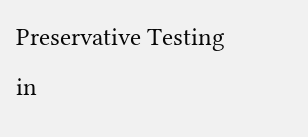Preservative Testing in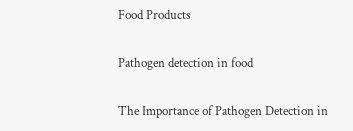Food Products

Pathogen detection in food

The Importance of Pathogen Detection in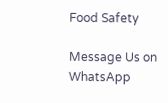Food Safety

Message Us on WhatsApp